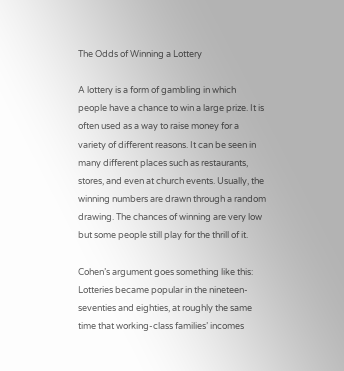The Odds of Winning a Lottery

A lottery is a form of gambling in which people have a chance to win a large prize. It is often used as a way to raise money for a variety of different reasons. It can be seen in many different places such as restaurants, stores, and even at church events. Usually, the winning numbers are drawn through a random drawing. The chances of winning are very low but some people still play for the thrill of it.

Cohen’s argument goes something like this: Lotteries became popular in the nineteen-seventies and eighties, at roughly the same time that working-class families’ incomes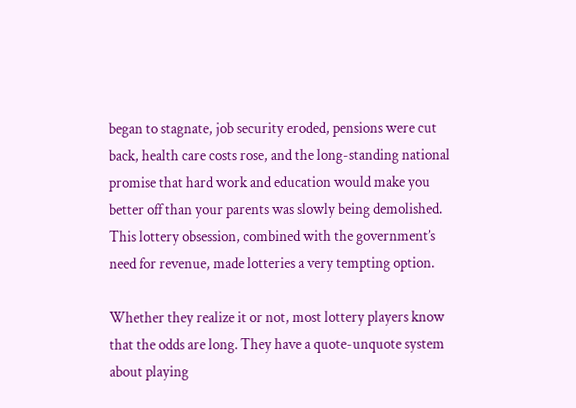began to stagnate, job security eroded, pensions were cut back, health care costs rose, and the long-standing national promise that hard work and education would make you better off than your parents was slowly being demolished. This lottery obsession, combined with the government’s need for revenue, made lotteries a very tempting option.

Whether they realize it or not, most lottery players know that the odds are long. They have a quote-unquote system about playing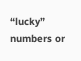“lucky” numbers or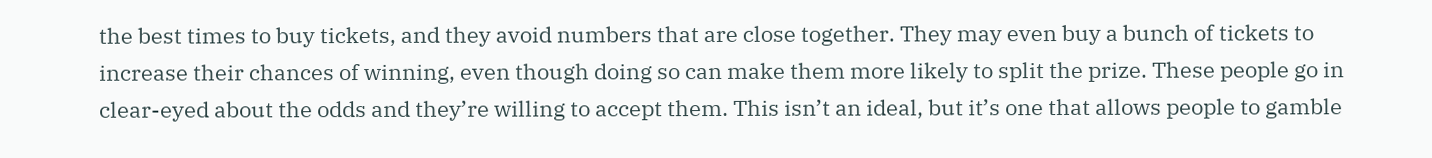the best times to buy tickets, and they avoid numbers that are close together. They may even buy a bunch of tickets to increase their chances of winning, even though doing so can make them more likely to split the prize. These people go in clear-eyed about the odds and they’re willing to accept them. This isn’t an ideal, but it’s one that allows people to gamble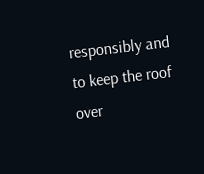responsibly and to keep the roof over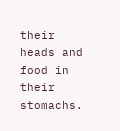their heads and food in their stomachs.